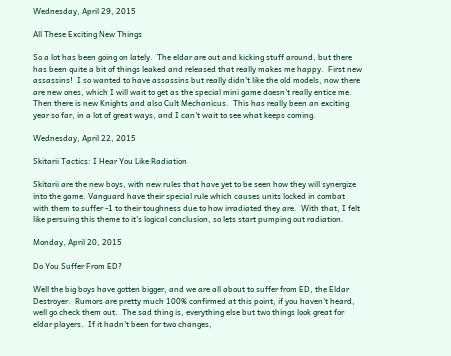Wednesday, April 29, 2015

All These Exciting New Things

So a lot has been going on lately.  The eldar are out and kicking stuff around, but there has been quite a bit of things leaked and released that really makes me happy.  First new assassins!  I so wanted to have assassins but really didn't like the old models, now there are new ones, which I will wait to get as the special mini game doesn't really entice me.  Then there is new Knights and also Cult Mechanicus.  This has really been an exciting year so far, in a lot of great ways, and I can't wait to see what keeps coming.

Wednesday, April 22, 2015

Skitarii Tactics: I Hear You Like Radiation

Skitarii are the new boys, with new rules that have yet to be seen how they will synergize into the game. Vanguard have their special rule which causes units locked in combat with them to suffer -1 to their toughness due to how irradiated they are.  With that, I felt like persuing this theme to it's logical conclusion, so lets start pumping out radiation.

Monday, April 20, 2015

Do You Suffer From ED?

Well the big boys have gotten bigger, and we are all about to suffer from ED, the Eldar Destroyer.  Rumors are pretty much 100% confirmed at this point, if you haven't heard, well go check them out.  The sad thing is, everything else but two things look great for eldar players.  If it hadn't been for two changes,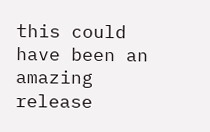this could have been an amazing release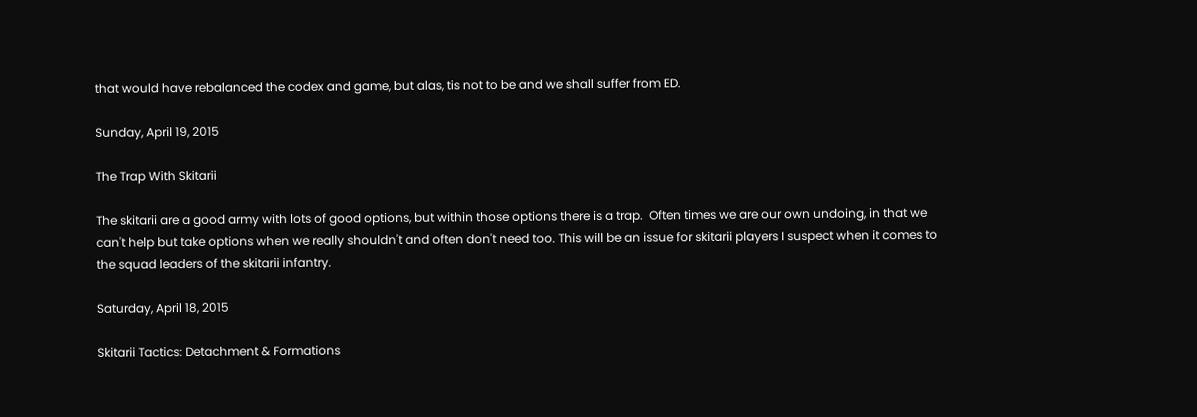that would have rebalanced the codex and game, but alas, tis not to be and we shall suffer from ED.

Sunday, April 19, 2015

The Trap With Skitarii

The skitarii are a good army with lots of good options, but within those options there is a trap.  Often times we are our own undoing, in that we can't help but take options when we really shouldn't and often don't need too. This will be an issue for skitarii players I suspect when it comes to the squad leaders of the skitarii infantry.

Saturday, April 18, 2015

Skitarii Tactics: Detachment & Formations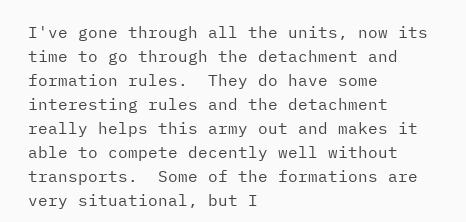I've gone through all the units, now its time to go through the detachment and formation rules.  They do have some interesting rules and the detachment really helps this army out and makes it able to compete decently well without transports.  Some of the formations are very situational, but I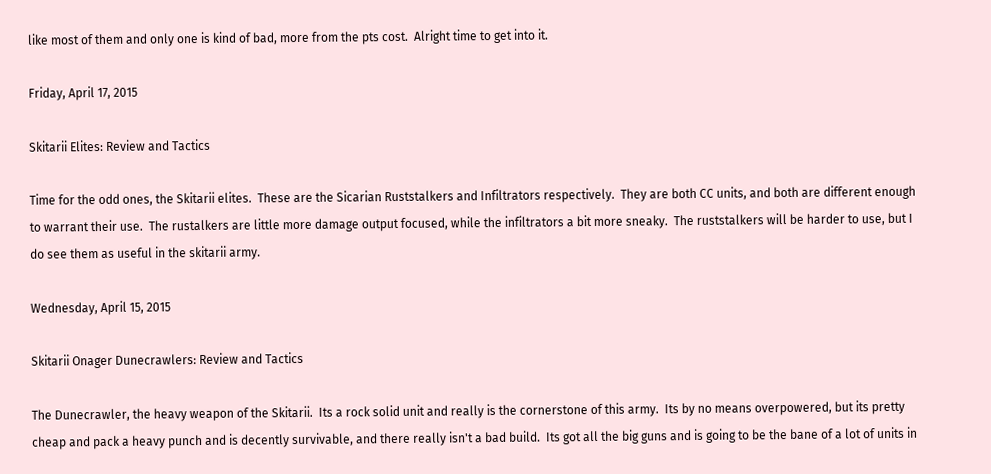like most of them and only one is kind of bad, more from the pts cost.  Alright time to get into it.

Friday, April 17, 2015

Skitarii Elites: Review and Tactics

Time for the odd ones, the Skitarii elites.  These are the Sicarian Ruststalkers and Infiltrators respectively.  They are both CC units, and both are different enough to warrant their use.  The rustalkers are little more damage output focused, while the infiltrators a bit more sneaky.  The ruststalkers will be harder to use, but I do see them as useful in the skitarii army.

Wednesday, April 15, 2015

Skitarii Onager Dunecrawlers: Review and Tactics

The Dunecrawler, the heavy weapon of the Skitarii.  Its a rock solid unit and really is the cornerstone of this army.  Its by no means overpowered, but its pretty cheap and pack a heavy punch and is decently survivable, and there really isn't a bad build.  Its got all the big guns and is going to be the bane of a lot of units in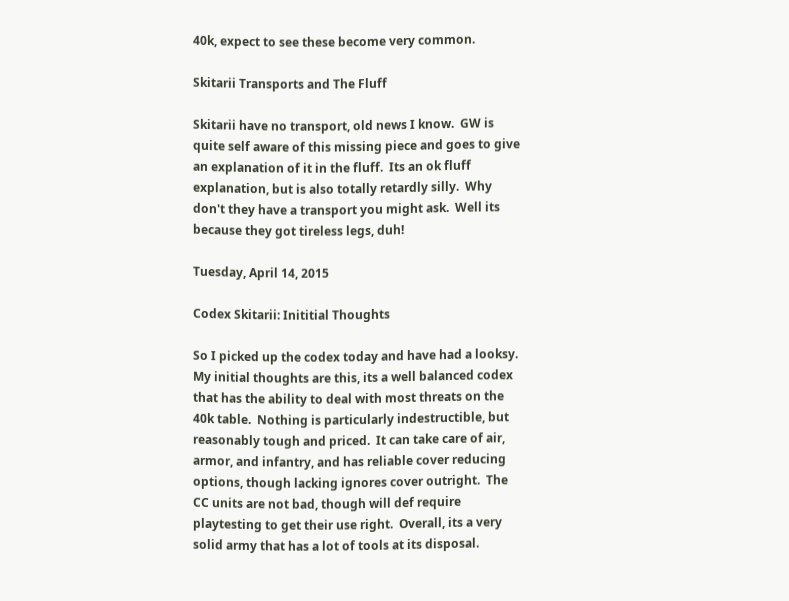40k, expect to see these become very common.

Skitarii Transports and The Fluff

Skitarii have no transport, old news I know.  GW is quite self aware of this missing piece and goes to give an explanation of it in the fluff.  Its an ok fluff explanation, but is also totally retardly silly.  Why don't they have a transport you might ask.  Well its because they got tireless legs, duh!

Tuesday, April 14, 2015

Codex Skitarii: Inititial Thoughts

So I picked up the codex today and have had a looksy.  My initial thoughts are this, its a well balanced codex that has the ability to deal with most threats on the 40k table.  Nothing is particularly indestructible, but reasonably tough and priced.  It can take care of air, armor, and infantry, and has reliable cover reducing options, though lacking ignores cover outright.  The CC units are not bad, though will def require playtesting to get their use right.  Overall, its a very solid army that has a lot of tools at its disposal.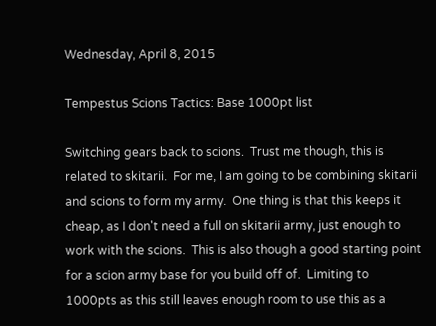Wednesday, April 8, 2015

Tempestus Scions Tactics: Base 1000pt list

Switching gears back to scions.  Trust me though, this is related to skitarii.  For me, I am going to be combining skitarii and scions to form my army.  One thing is that this keeps it cheap, as I don't need a full on skitarii army, just enough to work with the scions.  This is also though a good starting point for a scion army base for you build off of.  Limiting to 1000pts as this still leaves enough room to use this as a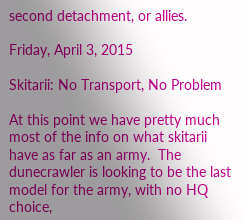second detachment, or allies.

Friday, April 3, 2015

Skitarii: No Transport, No Problem

At this point we have pretty much most of the info on what skitarii have as far as an army.  The dunecrawler is looking to be the last model for the army, with no HQ choice,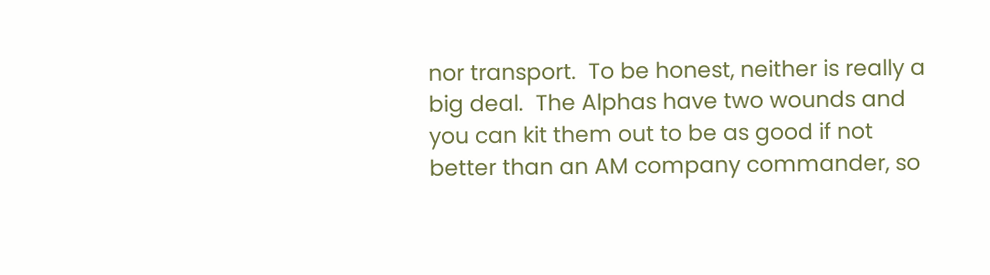nor transport.  To be honest, neither is really a big deal.  The Alphas have two wounds and you can kit them out to be as good if not better than an AM company commander, so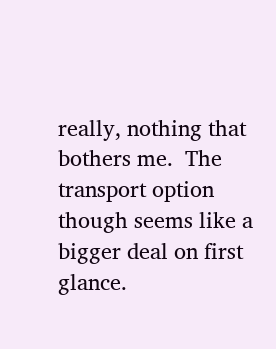really, nothing that bothers me.  The transport option though seems like a bigger deal on first glance.